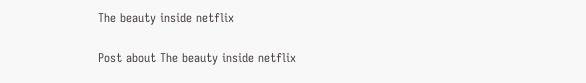The beauty inside netflix

Post about The beauty inside netflix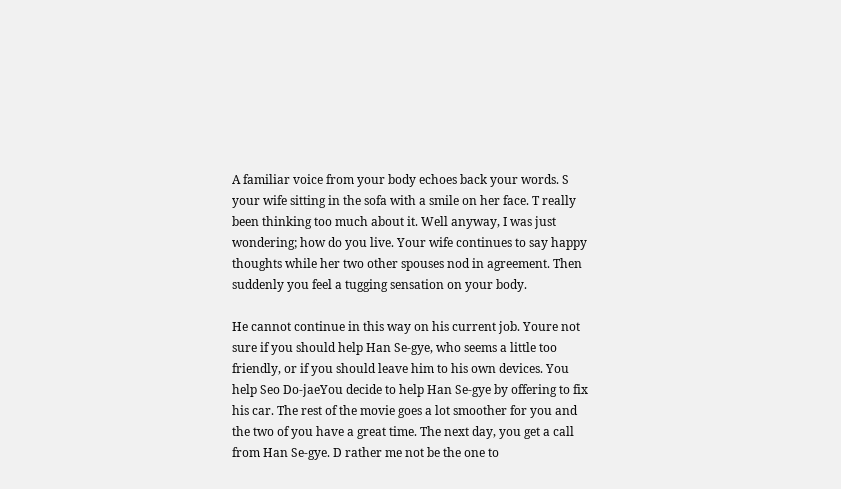A familiar voice from your body echoes back your words. S your wife sitting in the sofa with a smile on her face. T really been thinking too much about it. Well anyway, I was just wondering; how do you live. Your wife continues to say happy thoughts while her two other spouses nod in agreement. Then suddenly you feel a tugging sensation on your body.

He cannot continue in this way on his current job. Youre not sure if you should help Han Se-gye, who seems a little too friendly, or if you should leave him to his own devices. You help Seo Do-jaeYou decide to help Han Se-gye by offering to fix his car. The rest of the movie goes a lot smoother for you and the two of you have a great time. The next day, you get a call from Han Se-gye. D rather me not be the one to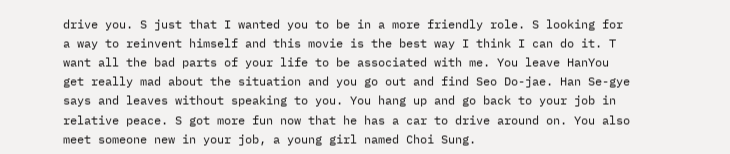drive you. S just that I wanted you to be in a more friendly role. S looking for a way to reinvent himself and this movie is the best way I think I can do it. T want all the bad parts of your life to be associated with me. You leave HanYou get really mad about the situation and you go out and find Seo Do-jae. Han Se-gye says and leaves without speaking to you. You hang up and go back to your job in relative peace. S got more fun now that he has a car to drive around on. You also meet someone new in your job, a young girl named Choi Sung.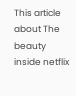This article about The beauty inside netflix